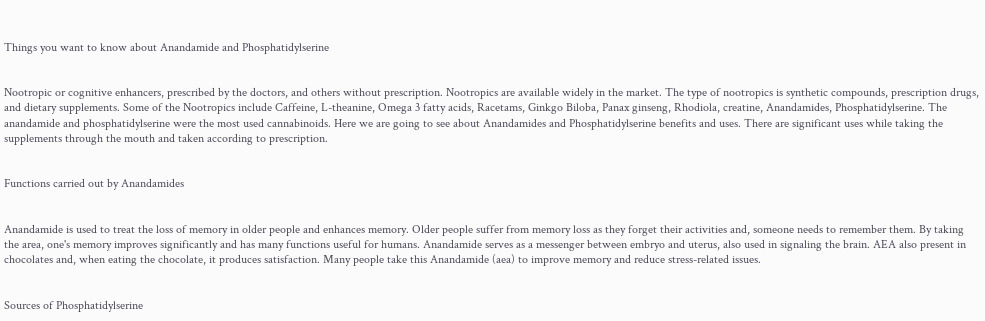Things you want to know about Anandamide and Phosphatidylserine


Nootropic or cognitive enhancers, prescribed by the doctors, and others without prescription. Nootropics are available widely in the market. The type of nootropics is synthetic compounds, prescription drugs, and dietary supplements. Some of the Nootropics include Caffeine, L-theanine, Omega 3 fatty acids, Racetams, Ginkgo Biloba, Panax ginseng, Rhodiola, creatine, Anandamides, Phosphatidylserine. The anandamide and phosphatidylserine were the most used cannabinoids. Here we are going to see about Anandamides and Phosphatidylserine benefits and uses. There are significant uses while taking the supplements through the mouth and taken according to prescription.


Functions carried out by Anandamides


Anandamide is used to treat the loss of memory in older people and enhances memory. Older people suffer from memory loss as they forget their activities and, someone needs to remember them. By taking the area, one's memory improves significantly and has many functions useful for humans. Anandamide serves as a messenger between embryo and uterus, also used in signaling the brain. AEA also present in chocolates and, when eating the chocolate, it produces satisfaction. Many people take this Anandamide (aea) to improve memory and reduce stress-related issues.


Sources of Phosphatidylserine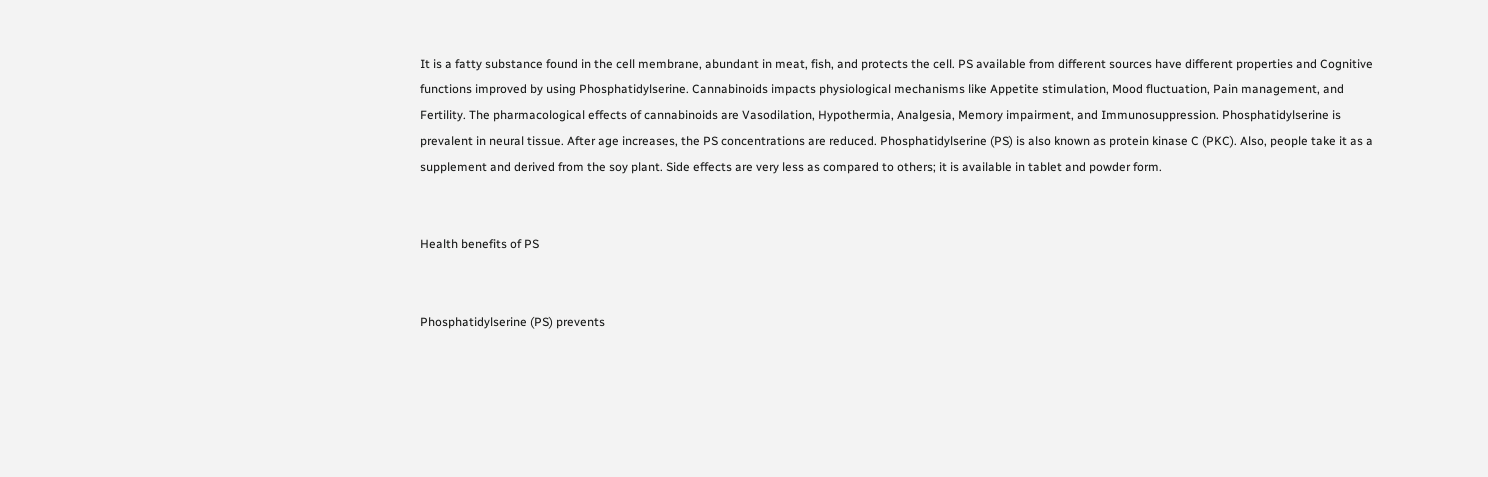It is a fatty substance found in the cell membrane, abundant in meat, fish, and protects the cell. PS available from different sources have different properties and Cognitive functions improved by using Phosphatidylserine. Cannabinoids impacts physiological mechanisms like Appetite stimulation, Mood fluctuation, Pain management, and Fertility. The pharmacological effects of cannabinoids are Vasodilation, Hypothermia, Analgesia, Memory impairment, and Immunosuppression. Phosphatidylserine is prevalent in neural tissue. After age increases, the PS concentrations are reduced. Phosphatidylserine (PS) is also known as protein kinase C (PKC). Also, people take it as a supplement and derived from the soy plant. Side effects are very less as compared to others; it is available in tablet and powder form.


Health benefits of PS


Phosphatidylserine (PS) prevents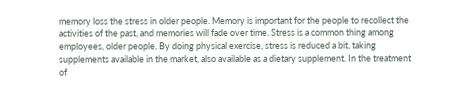memory loss the stress in older people. Memory is important for the people to recollect the activities of the past, and memories will fade over time. Stress is a common thing among employees, older people. By doing physical exercise, stress is reduced a bit, taking supplements available in the market, also available as a dietary supplement. In the treatment of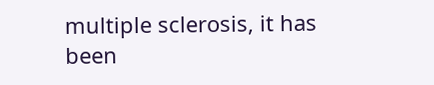multiple sclerosis, it has been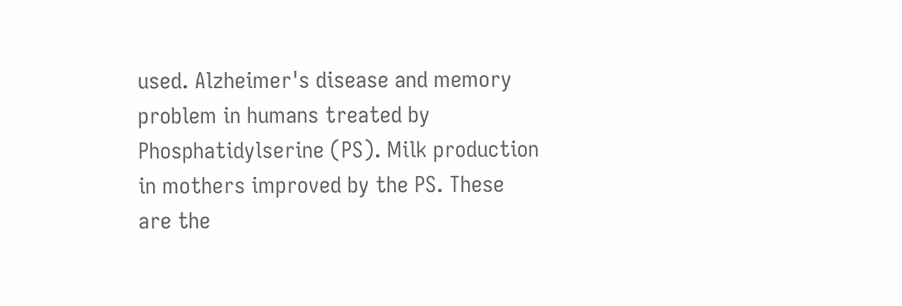used. Alzheimer's disease and memory problem in humans treated by Phosphatidylserine (PS). Milk production in mothers improved by the PS. These are the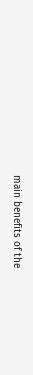main benefits of the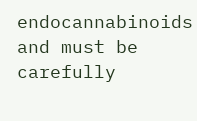endocannabinoids and must be carefully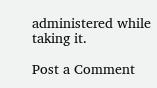administered while taking it.

Post a Comment